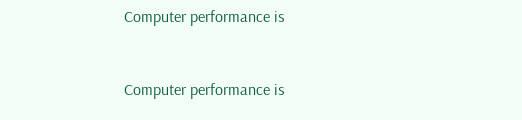Computer performance is


Computer performance is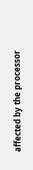affected by the processor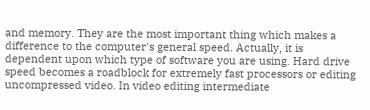and memory. They are the most important thing which makes a difference to the computer's general speed. Actually, it is dependent upon which type of software you are using. Hard drive speed becomes a roadblock for extremely fast processors or editing uncompressed video. In video editing intermediate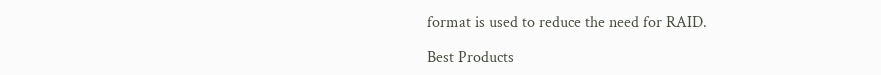format is used to reduce the need for RAID.

Best Products